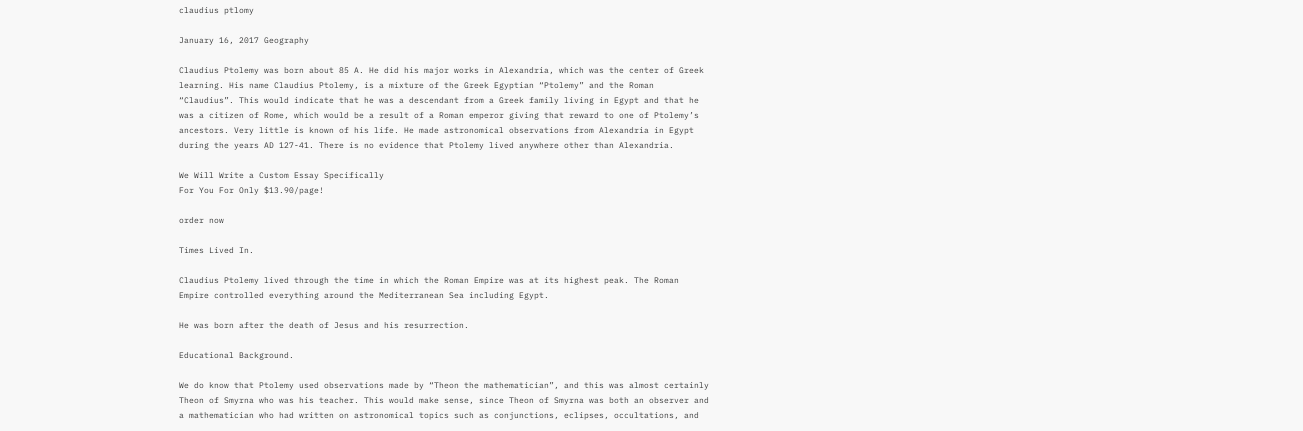claudius ptlomy

January 16, 2017 Geography

Claudius Ptolemy was born about 85 A. He did his major works in Alexandria, which was the center of Greek learning. His name Claudius Ptolemy, is a mixture of the Greek Egyptian “Ptolemy” and the Roman “Claudius”. This would indicate that he was a descendant from a Greek family living in Egypt and that he was a citizen of Rome, which would be a result of a Roman emperor giving that reward to one of Ptolemy’s ancestors. Very little is known of his life. He made astronomical observations from Alexandria in Egypt during the years AD 127-41. There is no evidence that Ptolemy lived anywhere other than Alexandria.

We Will Write a Custom Essay Specifically
For You For Only $13.90/page!

order now

Times Lived In.

Claudius Ptolemy lived through the time in which the Roman Empire was at its highest peak. The Roman Empire controlled everything around the Mediterranean Sea including Egypt.

He was born after the death of Jesus and his resurrection.

Educational Background.

We do know that Ptolemy used observations made by “Theon the mathematician”, and this was almost certainly Theon of Smyrna who was his teacher. This would make sense, since Theon of Smyrna was both an observer and a mathematician who had written on astronomical topics such as conjunctions, eclipses, occultations, and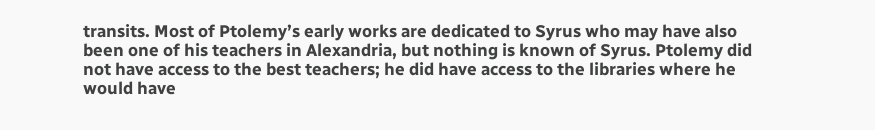transits. Most of Ptolemy’s early works are dedicated to Syrus who may have also been one of his teachers in Alexandria, but nothing is known of Syrus. Ptolemy did not have access to the best teachers; he did have access to the libraries where he would have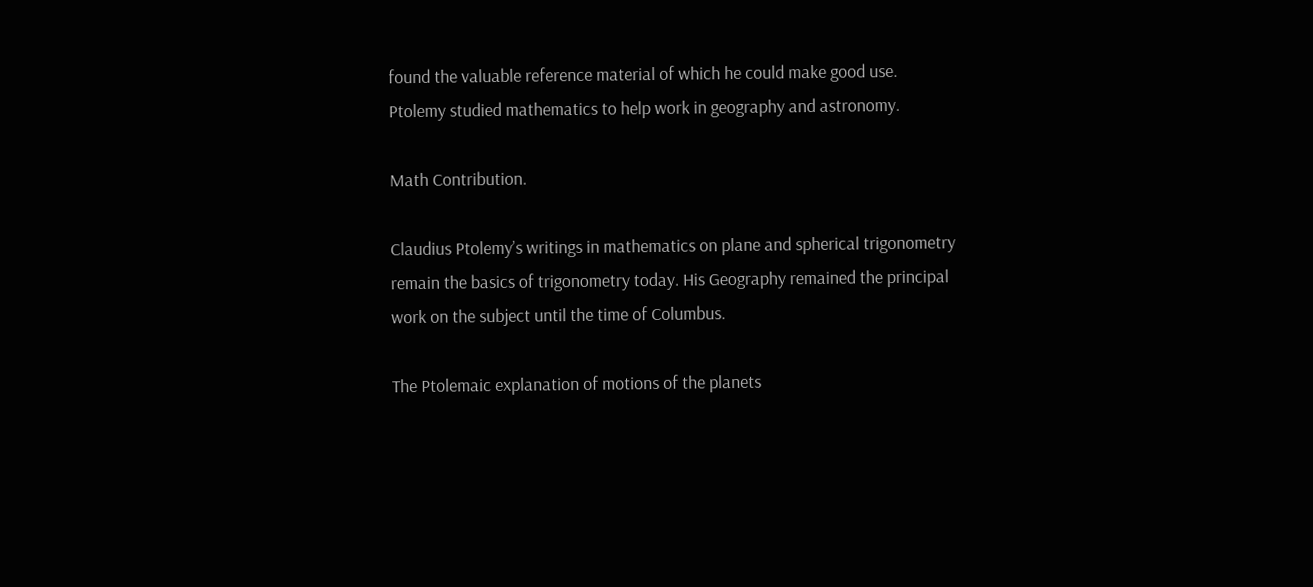found the valuable reference material of which he could make good use. Ptolemy studied mathematics to help work in geography and astronomy.

Math Contribution.

Claudius Ptolemy’s writings in mathematics on plane and spherical trigonometry remain the basics of trigonometry today. His Geography remained the principal work on the subject until the time of Columbus.

The Ptolemaic explanation of motions of the planets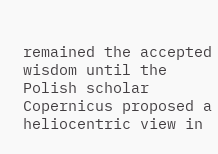remained the accepted wisdom until the Polish scholar Copernicus proposed a heliocentric view in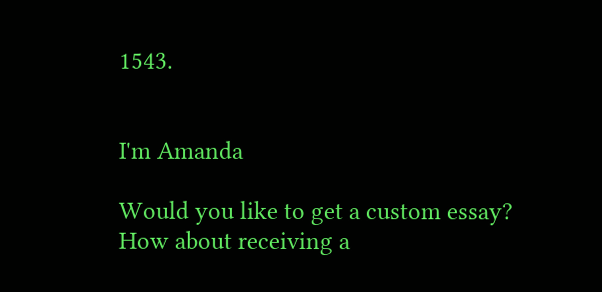1543.


I'm Amanda

Would you like to get a custom essay? How about receiving a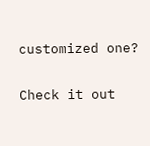customized one?

Check it out